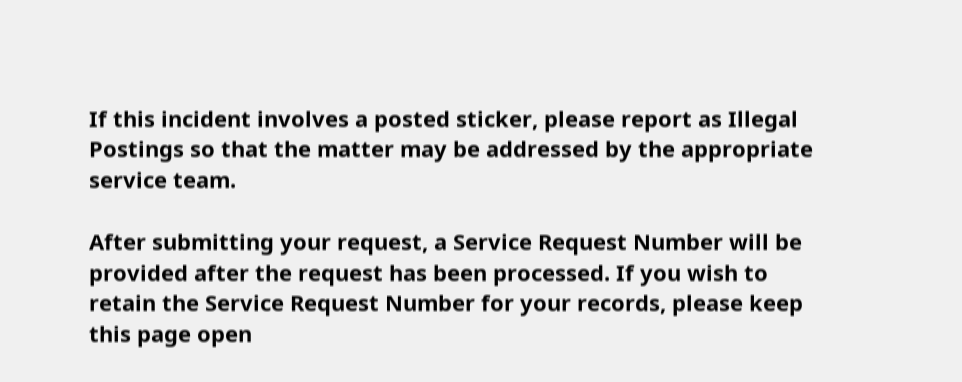If this incident involves a posted sticker, please report as Illegal Postings so that the matter may be addressed by the appropriate service team.

After submitting your request, a Service Request Number will be provided after the request has been processed. If you wish to retain the Service Request Number for your records, please keep this page open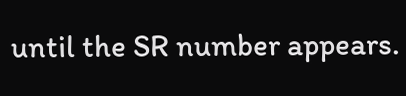until the SR number appears.